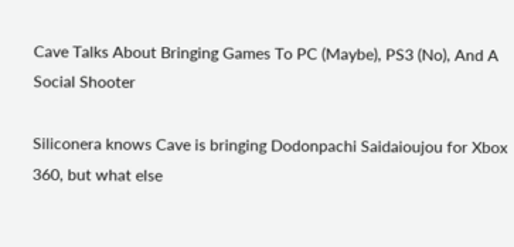Cave Talks About Bringing Games To PC (Maybe), PS3 (No), And A Social Shooter

Siliconera knows Cave is bringing Dodonpachi Saidaioujou for Xbox 360, but what else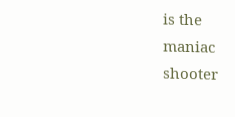is the maniac shooter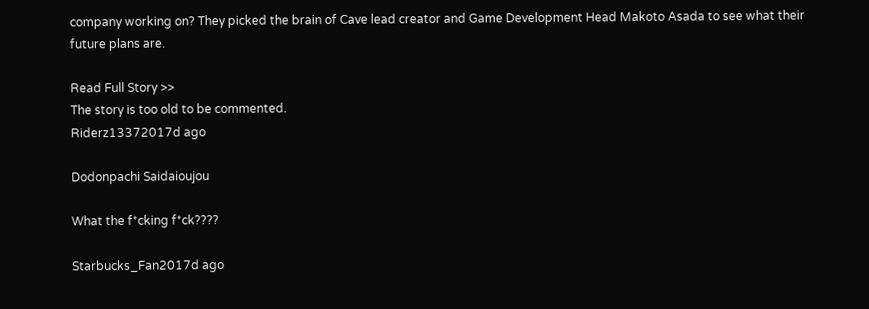company working on? They picked the brain of Cave lead creator and Game Development Head Makoto Asada to see what their future plans are.

Read Full Story >>
The story is too old to be commented.
Riderz13372017d ago

Dodonpachi Saidaioujou

What the f*cking f*ck????

Starbucks_Fan2017d ago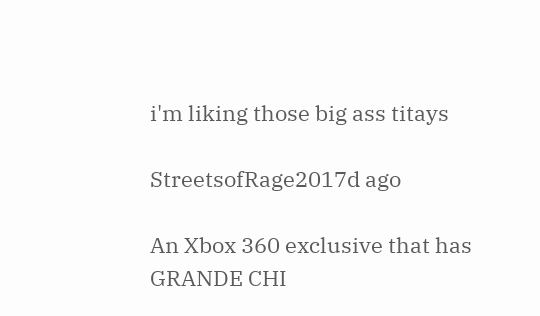i'm liking those big ass titays

StreetsofRage2017d ago

An Xbox 360 exclusive that has GRANDE CHI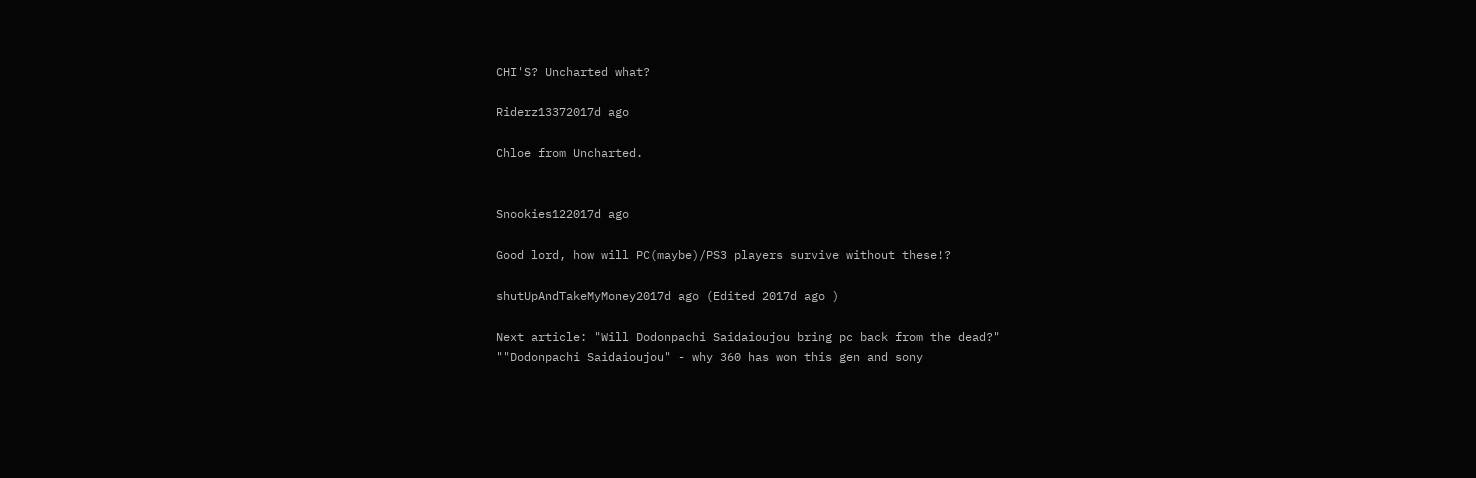CHI'S? Uncharted what?

Riderz13372017d ago

Chloe from Uncharted.


Snookies122017d ago

Good lord, how will PC(maybe)/PS3 players survive without these!?

shutUpAndTakeMyMoney2017d ago (Edited 2017d ago )

Next article: "Will Dodonpachi Saidaioujou bring pc back from the dead?"
""Dodonpachi Saidaioujou" - why 360 has won this gen and sony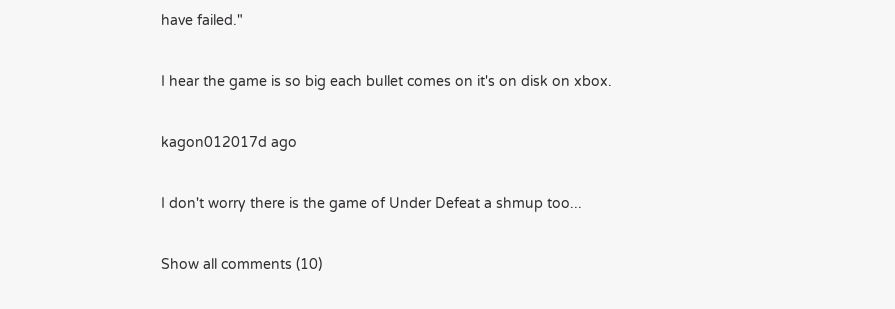have failed."

I hear the game is so big each bullet comes on it's on disk on xbox.

kagon012017d ago

I don't worry there is the game of Under Defeat a shmup too...

Show all comments (10)